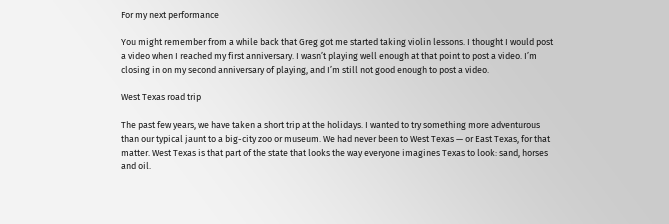For my next performance

You might remember from a while back that Greg got me started taking violin lessons. I thought I would post a video when I reached my first anniversary. I wasn’t playing well enough at that point to post a video. I’m closing in on my second anniversary of playing, and I’m still not good enough to post a video.

West Texas road trip

The past few years, we have taken a short trip at the holidays. I wanted to try something more adventurous than our typical jaunt to a big-city zoo or museum. We had never been to West Texas — or East Texas, for that matter. West Texas is that part of the state that looks the way everyone imagines Texas to look: sand, horses and oil.